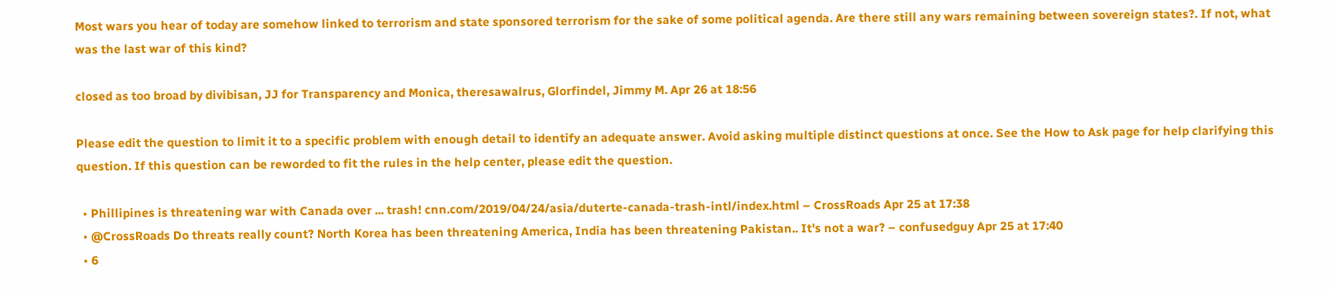Most wars you hear of today are somehow linked to terrorism and state sponsored terrorism for the sake of some political agenda. Are there still any wars remaining between sovereign states?. If not, what was the last war of this kind?

closed as too broad by divibisan, JJ for Transparency and Monica, theresawalrus, Glorfindel, Jimmy M. Apr 26 at 18:56

Please edit the question to limit it to a specific problem with enough detail to identify an adequate answer. Avoid asking multiple distinct questions at once. See the How to Ask page for help clarifying this question. If this question can be reworded to fit the rules in the help center, please edit the question.

  • Phillipines is threatening war with Canada over ... trash! cnn.com/2019/04/24/asia/duterte-canada-trash-intl/index.html – CrossRoads Apr 25 at 17:38
  • @CrossRoads Do threats really count? North Korea has been threatening America, India has been threatening Pakistan.. It's not a war? – confusedguy Apr 25 at 17:40
  • 6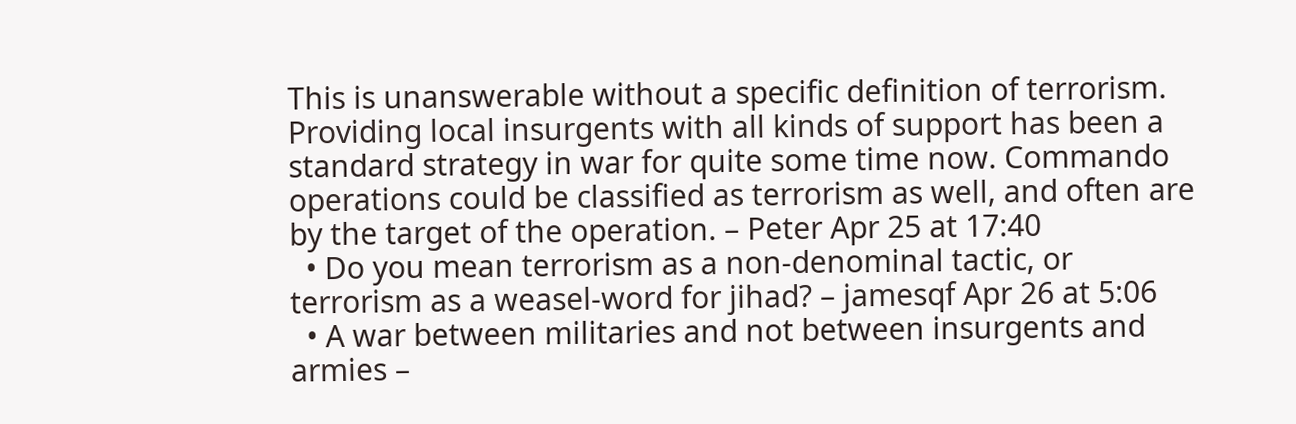This is unanswerable without a specific definition of terrorism. Providing local insurgents with all kinds of support has been a standard strategy in war for quite some time now. Commando operations could be classified as terrorism as well, and often are by the target of the operation. – Peter Apr 25 at 17:40
  • Do you mean terrorism as a non-denominal tactic, or terrorism as a weasel-word for jihad? – jamesqf Apr 26 at 5:06
  • A war between militaries and not between insurgents and armies –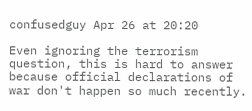confusedguy Apr 26 at 20:20

Even ignoring the terrorism question, this is hard to answer because official declarations of war don't happen so much recently.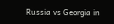Russia vs Georgia in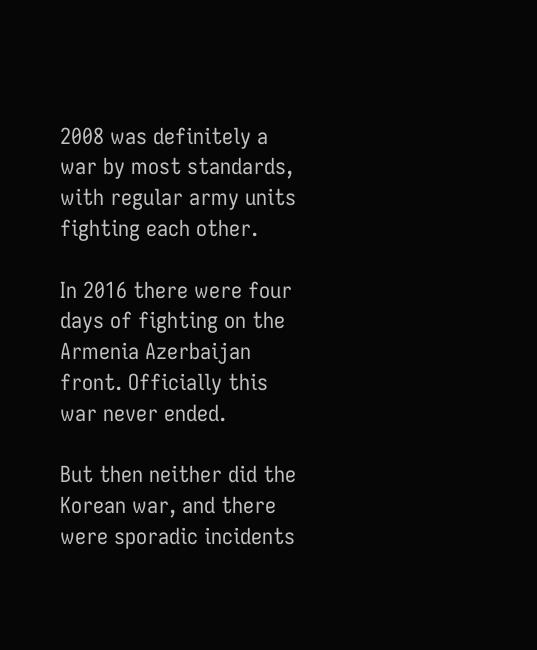2008 was definitely a war by most standards, with regular army units fighting each other.

In 2016 there were four days of fighting on the Armenia Azerbaijan front. Officially this war never ended.

But then neither did the Korean war, and there were sporadic incidents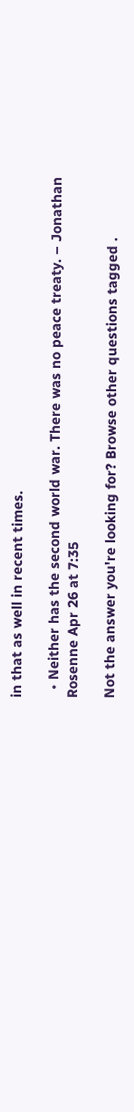in that as well in recent times.

  • Neither has the second world war. There was no peace treaty. – Jonathan Rosenne Apr 26 at 7:35

Not the answer you're looking for? Browse other questions tagged .